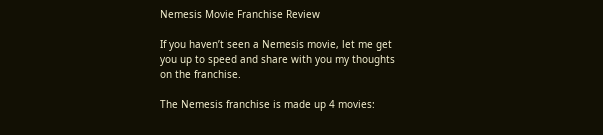Nemesis Movie Franchise Review

If you haven’t seen a Nemesis movie, let me get you up to speed and share with you my thoughts on the franchise.

The Nemesis franchise is made up 4 movies: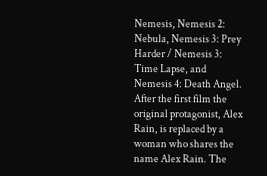Nemesis, Nemesis 2: Nebula, Nemesis 3: Prey Harder / Nemesis 3: Time Lapse, and Nemesis 4: Death Angel. After the first film the original protagonist, Alex Rain, is replaced by a woman who shares the name Alex Rain. The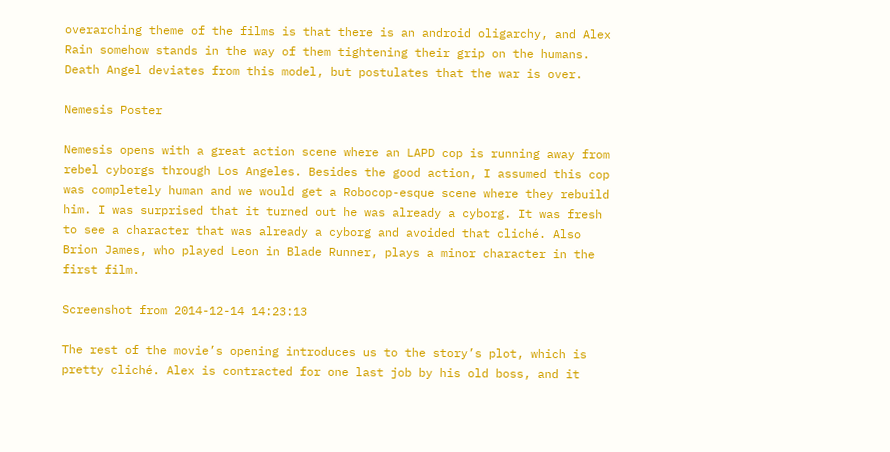overarching theme of the films is that there is an android oligarchy, and Alex Rain somehow stands in the way of them tightening their grip on the humans. Death Angel deviates from this model, but postulates that the war is over.

Nemesis Poster

Nemesis opens with a great action scene where an LAPD cop is running away from rebel cyborgs through Los Angeles. Besides the good action, I assumed this cop was completely human and we would get a Robocop-esque scene where they rebuild him. I was surprised that it turned out he was already a cyborg. It was fresh to see a character that was already a cyborg and avoided that cliché. Also Brion James, who played Leon in Blade Runner, plays a minor character in the first film.

Screenshot from 2014-12-14 14:23:13

The rest of the movie’s opening introduces us to the story’s plot, which is pretty cliché. Alex is contracted for one last job by his old boss, and it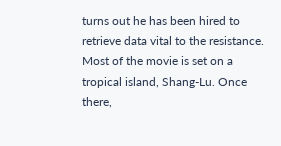turns out he has been hired to retrieve data vital to the resistance. Most of the movie is set on a tropical island, Shang-Lu. Once there,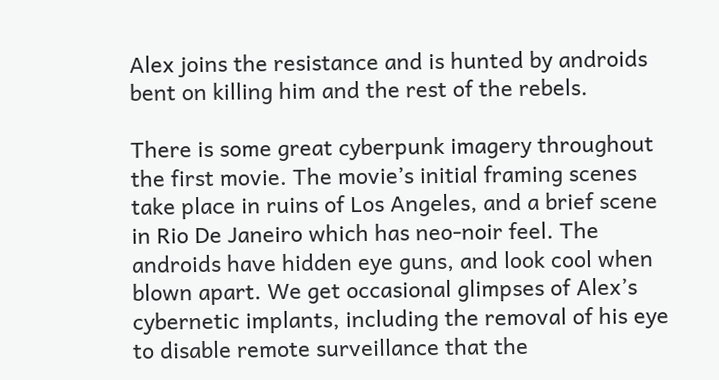Alex joins the resistance and is hunted by androids bent on killing him and the rest of the rebels.

There is some great cyberpunk imagery throughout the first movie. The movie’s initial framing scenes take place in ruins of Los Angeles, and a brief scene in Rio De Janeiro which has neo-noir feel. The androids have hidden eye guns, and look cool when blown apart. We get occasional glimpses of Alex’s cybernetic implants, including the removal of his eye to disable remote surveillance that the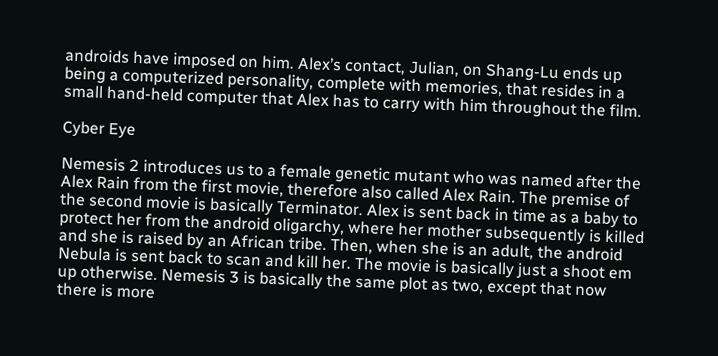androids have imposed on him. Alex’s contact, Julian, on Shang-Lu ends up being a computerized personality, complete with memories, that resides in a small hand-held computer that Alex has to carry with him throughout the film.

Cyber Eye

Nemesis 2 introduces us to a female genetic mutant who was named after the Alex Rain from the first movie, therefore also called Alex Rain. The premise of the second movie is basically Terminator. Alex is sent back in time as a baby to protect her from the android oligarchy, where her mother subsequently is killed and she is raised by an African tribe. Then, when she is an adult, the android Nebula is sent back to scan and kill her. The movie is basically just a shoot em up otherwise. Nemesis 3 is basically the same plot as two, except that now there is more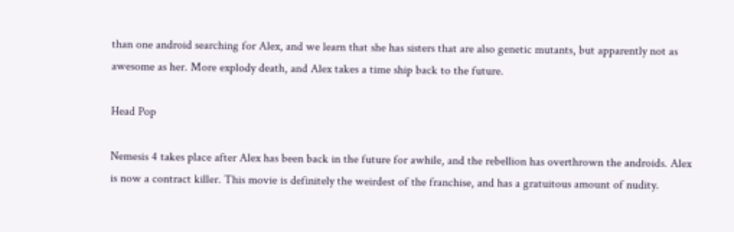than one android searching for Alex, and we learn that she has sisters that are also genetic mutants, but apparently not as awesome as her. More explody death, and Alex takes a time ship back to the future.

Head Pop

Nemesis 4 takes place after Alex has been back in the future for awhile, and the rebellion has overthrown the androids. Alex is now a contract killer. This movie is definitely the weirdest of the franchise, and has a gratuitous amount of nudity.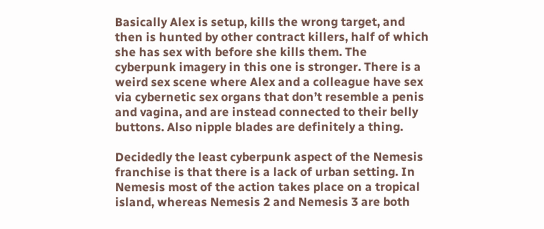Basically Alex is setup, kills the wrong target, and then is hunted by other contract killers, half of which she has sex with before she kills them. The cyberpunk imagery in this one is stronger. There is a weird sex scene where Alex and a colleague have sex via cybernetic sex organs that don’t resemble a penis and vagina, and are instead connected to their belly buttons. Also nipple blades are definitely a thing.

Decidedly the least cyberpunk aspect of the Nemesis franchise is that there is a lack of urban setting. In Nemesis most of the action takes place on a tropical island, whereas Nemesis 2 and Nemesis 3 are both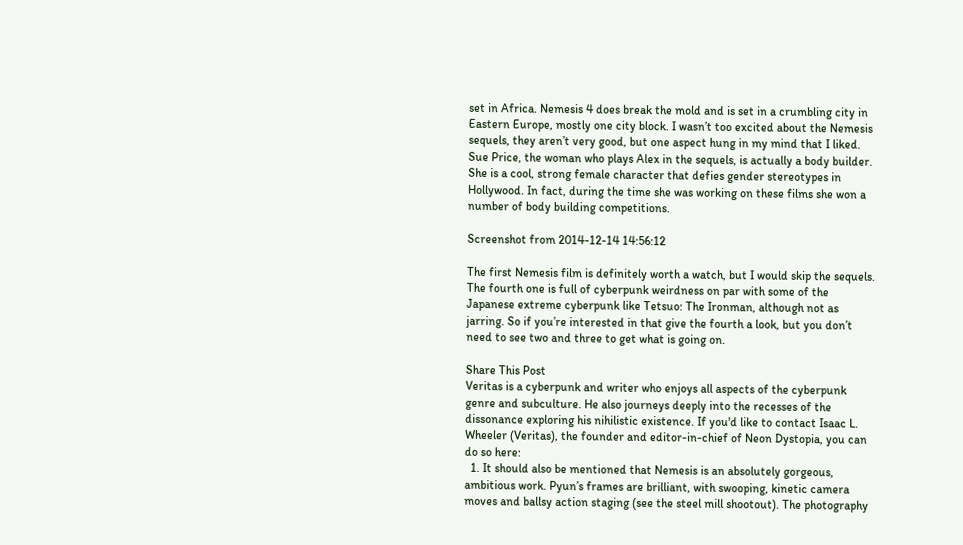set in Africa. Nemesis 4 does break the mold and is set in a crumbling city in Eastern Europe, mostly one city block. I wasn’t too excited about the Nemesis sequels, they aren’t very good, but one aspect hung in my mind that I liked. Sue Price, the woman who plays Alex in the sequels, is actually a body builder. She is a cool, strong female character that defies gender stereotypes in Hollywood. In fact, during the time she was working on these films she won a number of body building competitions.

Screenshot from 2014-12-14 14:56:12

The first Nemesis film is definitely worth a watch, but I would skip the sequels. The fourth one is full of cyberpunk weirdness on par with some of the Japanese extreme cyberpunk like Tetsuo: The Ironman, although not as jarring. So if you’re interested in that give the fourth a look, but you don’t need to see two and three to get what is going on.

Share This Post
Veritas is a cyberpunk and writer who enjoys all aspects of the cyberpunk genre and subculture. He also journeys deeply into the recesses of the dissonance exploring his nihilistic existence. If you'd like to contact Isaac L. Wheeler (Veritas), the founder and editor-in-chief of Neon Dystopia, you can do so here:
  1. It should also be mentioned that Nemesis is an absolutely gorgeous, ambitious work. Pyun’s frames are brilliant, with swooping, kinetic camera moves and ballsy action staging (see the steel mill shootout). The photography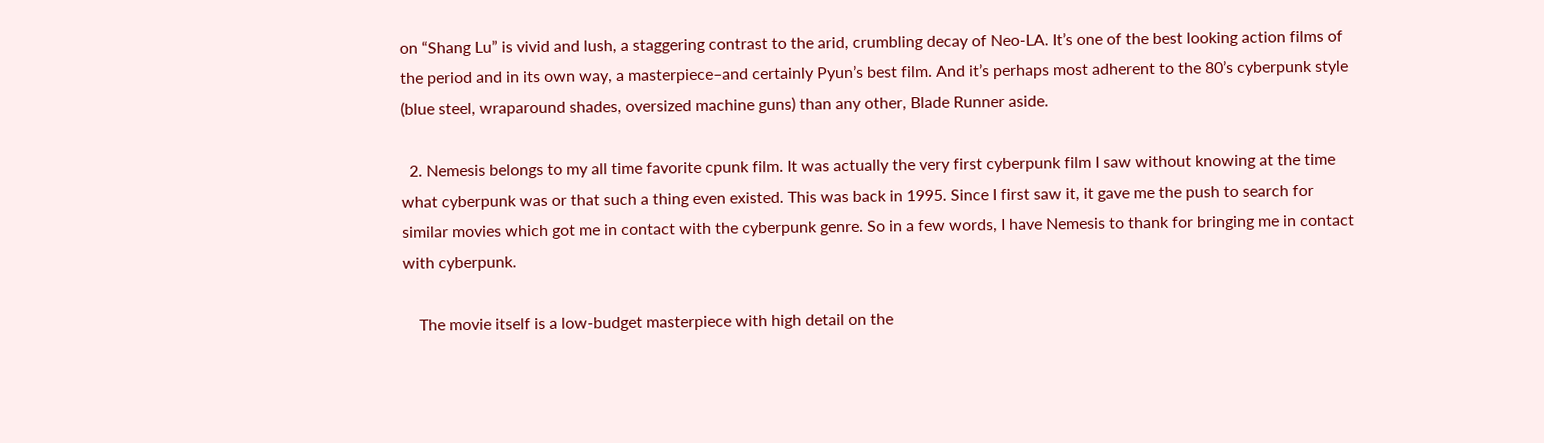on “Shang Lu” is vivid and lush, a staggering contrast to the arid, crumbling decay of Neo-LA. It’s one of the best looking action films of the period and in its own way, a masterpiece–and certainly Pyun’s best film. And it’s perhaps most adherent to the 80’s cyberpunk style (blue steel, wraparound shades, oversized machine guns) than any other, Blade Runner aside.

  2. Nemesis belongs to my all time favorite cpunk film. It was actually the very first cyberpunk film I saw without knowing at the time what cyberpunk was or that such a thing even existed. This was back in 1995. Since I first saw it, it gave me the push to search for similar movies which got me in contact with the cyberpunk genre. So in a few words, I have Nemesis to thank for bringing me in contact with cyberpunk.

    The movie itself is a low-budget masterpiece with high detail on the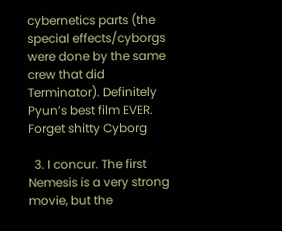cybernetics parts (the special effects/cyborgs were done by the same crew that did Terminator). Definitely Pyun’s best film EVER. Forget shitty Cyborg

  3. I concur. The first Nemesis is a very strong movie, but the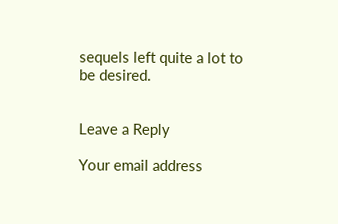sequels left quite a lot to be desired.


Leave a Reply

Your email address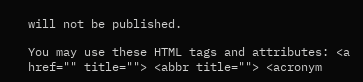will not be published.

You may use these HTML tags and attributes: <a href="" title=""> <abbr title=""> <acronym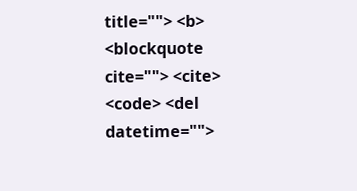title=""> <b> <blockquote cite=""> <cite> <code> <del datetime="">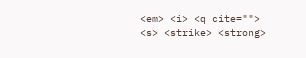<em> <i> <q cite=""> <s> <strike> <strong>